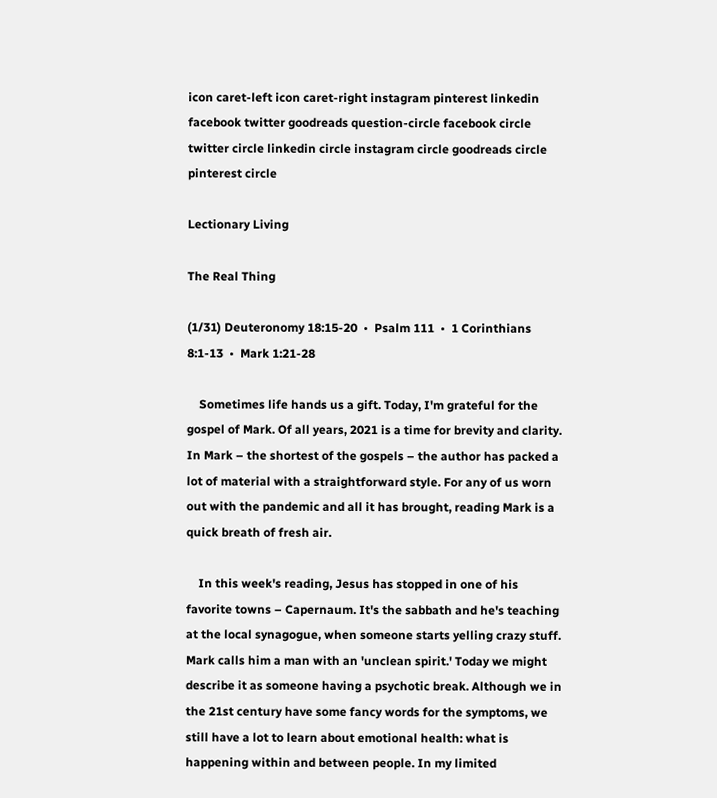icon caret-left icon caret-right instagram pinterest linkedin facebook twitter goodreads question-circle facebook circle twitter circle linkedin circle instagram circle goodreads circle pinterest circle

Lectionary Living

The Real Thing

(1/31) Deuteronomy 18:15-20  •  Psalm 111  •  1 Corinthians 8:1-13  •  Mark 1:21-28

    Sometimes life hands us a gift. Today, I'm grateful for the gospel of Mark. Of all years, 2021 is a time for brevity and clarity. In Mark – the shortest of the gospels – the author has packed a lot of material with a straightforward style. For any of us worn out with the pandemic and all it has brought, reading Mark is a quick breath of fresh air.

    In this week's reading, Jesus has stopped in one of his favorite towns – Capernaum. It's the sabbath and he's teaching at the local synagogue, when someone starts yelling crazy stuff. Mark calls him a man with an 'unclean spirit.' Today we might describe it as someone having a psychotic break. Although we in the 21st century have some fancy words for the symptoms, we still have a lot to learn about emotional health: what is happening within and between people. In my limited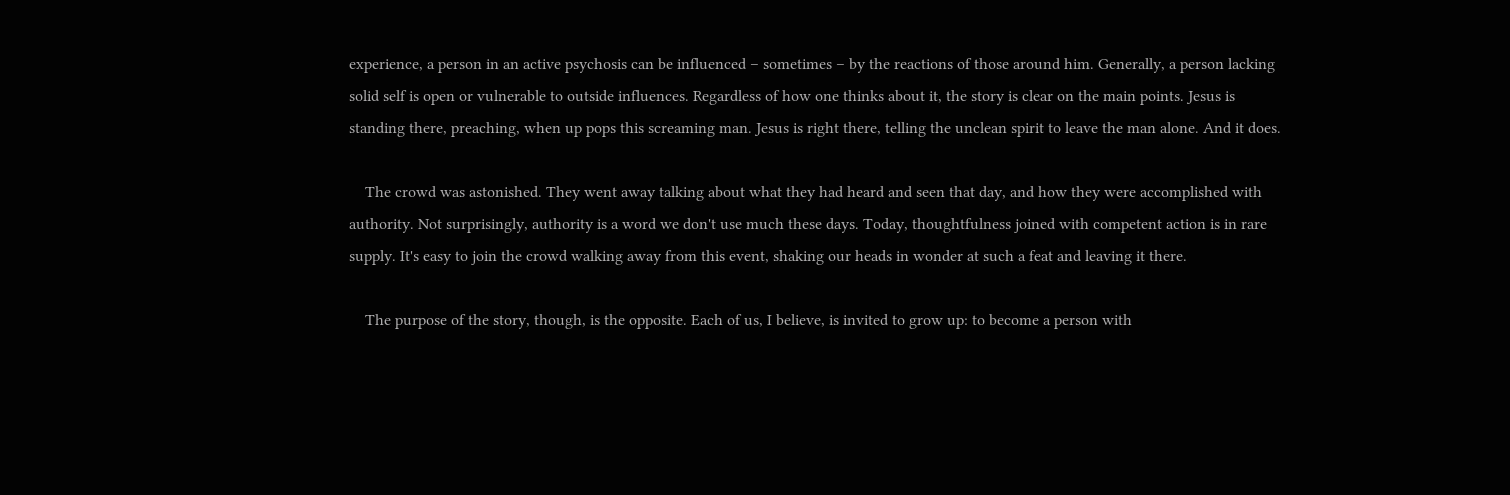experience, a person in an active psychosis can be influenced – sometimes – by the reactions of those around him. Generally, a person lacking solid self is open or vulnerable to outside influences. Regardless of how one thinks about it, the story is clear on the main points. Jesus is standing there, preaching, when up pops this screaming man. Jesus is right there, telling the unclean spirit to leave the man alone. And it does.

    The crowd was astonished. They went away talking about what they had heard and seen that day, and how they were accomplished with authority. Not surprisingly, authority is a word we don't use much these days. Today, thoughtfulness joined with competent action is in rare supply. It's easy to join the crowd walking away from this event, shaking our heads in wonder at such a feat and leaving it there.

    The purpose of the story, though, is the opposite. Each of us, I believe, is invited to grow up: to become a person with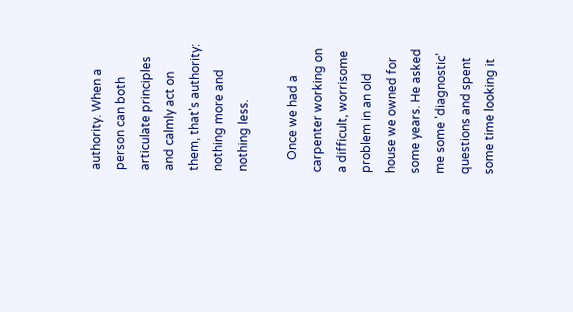authority. When a person can both articulate principles and calmly act on them, that's authority: nothing more and nothing less.

    Once we had a carpenter working on a difficult, worrisome problem in an old house we owned for some years. He asked me some 'diagnostic' questions and spent some time looking it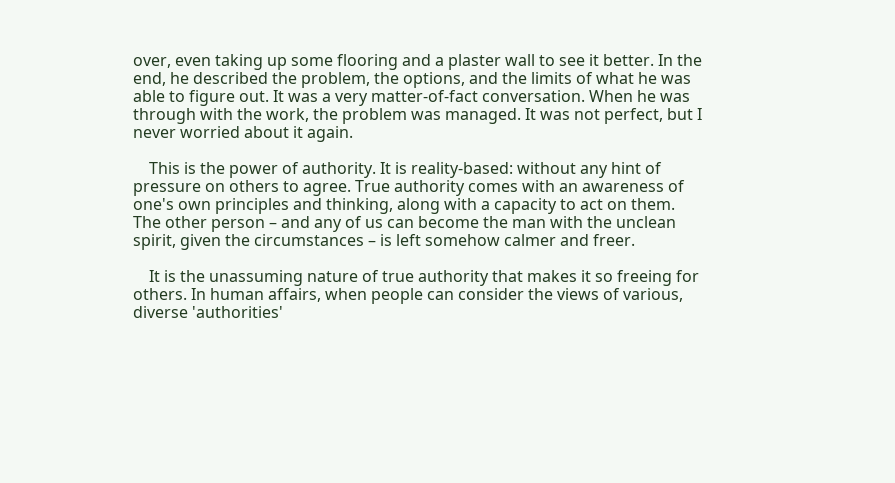over, even taking up some flooring and a plaster wall to see it better. In the end, he described the problem, the options, and the limits of what he was able to figure out. It was a very matter-of-fact conversation. When he was through with the work, the problem was managed. It was not perfect, but I never worried about it again.

    This is the power of authority. It is reality-based: without any hint of pressure on others to agree. True authority comes with an awareness of one's own principles and thinking, along with a capacity to act on them. The other person – and any of us can become the man with the unclean spirit, given the circumstances – is left somehow calmer and freer.

    It is the unassuming nature of true authority that makes it so freeing for others. In human affairs, when people can consider the views of various, diverse 'authorities'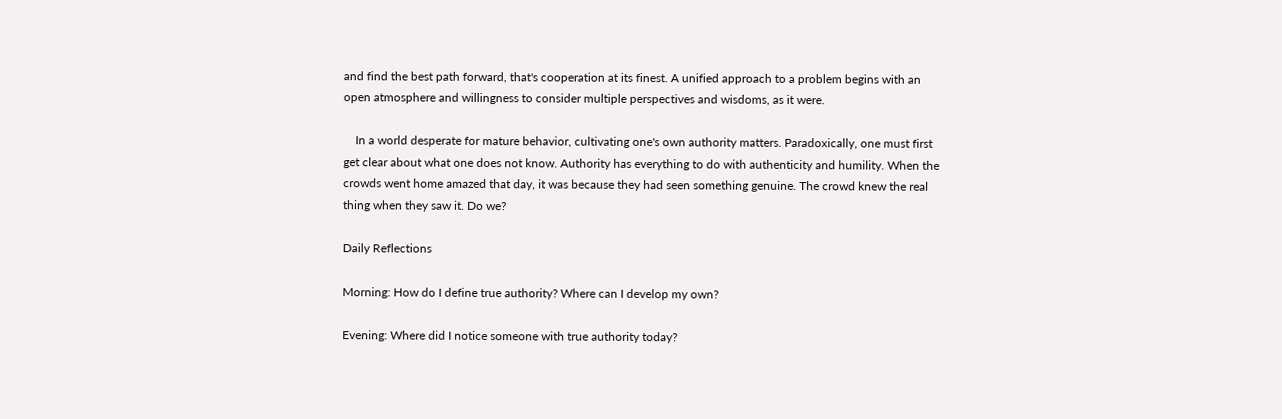and find the best path forward, that's cooperation at its finest. A unified approach to a problem begins with an open atmosphere and willingness to consider multiple perspectives and wisdoms, as it were.

    In a world desperate for mature behavior, cultivating one's own authority matters. Paradoxically, one must first get clear about what one does not know. Authority has everything to do with authenticity and humility. When the crowds went home amazed that day, it was because they had seen something genuine. The crowd knew the real thing when they saw it. Do we?

Daily Reflections

Morning: How do I define true authority? Where can I develop my own?

Evening: Where did I notice someone with true authority today?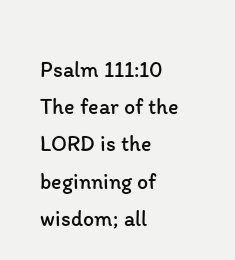Psalm 111:10 The fear of the LORD is the beginning of wisdom; all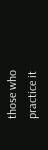those who practice it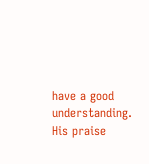have a good understanding. His praise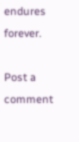endures forever.

Post a comment